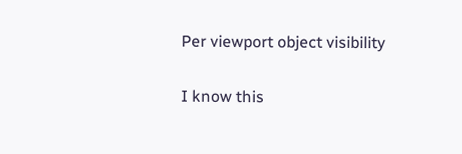Per viewport object visibility

I know this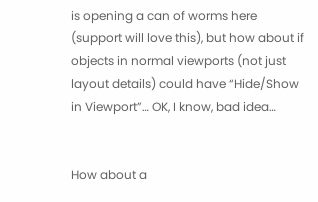is opening a can of worms here (support will love this), but how about if objects in normal viewports (not just layout details) could have “Hide/Show in Viewport”… OK, I know, bad idea…


How about a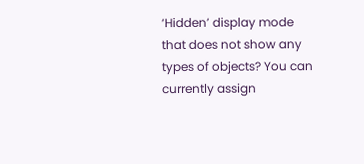‘Hidden’ display mode that does not show any types of objects? You can currently assign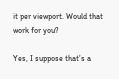it per viewport. Would that work for you?

Yes, I suppose that’s a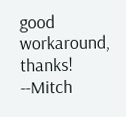good workaround, thanks! --Mitch